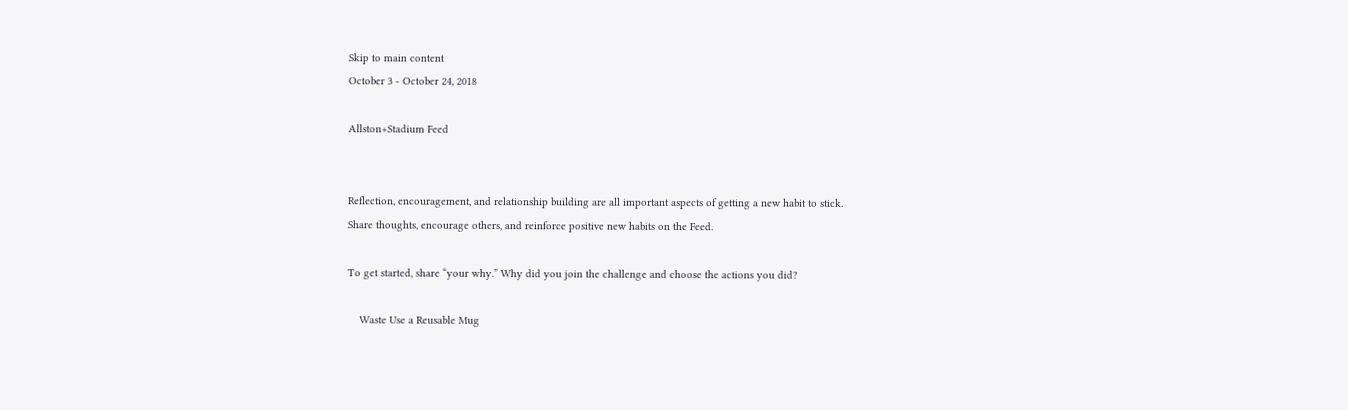Skip to main content
October 3 - October 24, 2018

Allston+Stadium Feed


Reflection, encouragement, and relationship building are all important aspects of getting a new habit to stick.
Share thoughts, encourage others, and reinforce positive new habits on the Feed.

To get started, share “your why.” Why did you join the challenge and choose the actions you did?

    Waste Use a Reusable Mug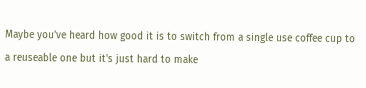Maybe you've heard how good it is to switch from a single use coffee cup to a reuseable one but it's just hard to make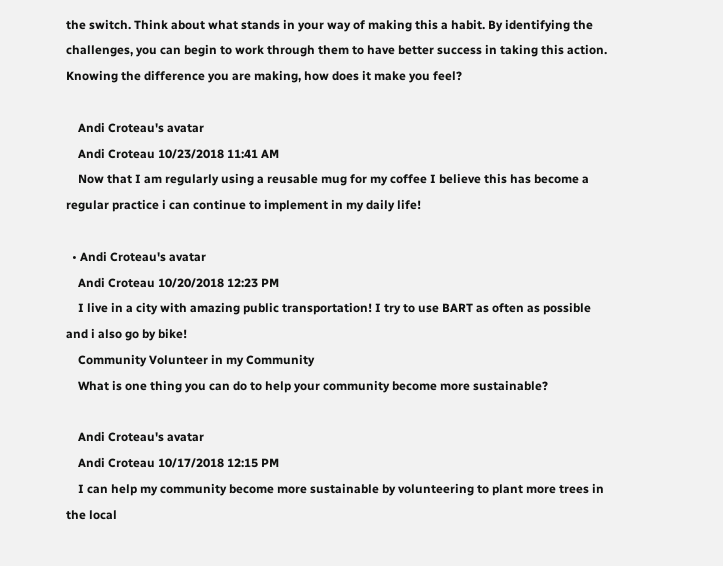the switch. Think about what stands in your way of making this a habit. By identifying the challenges, you can begin to work through them to have better success in taking this action. Knowing the difference you are making, how does it make you feel?

    Andi Croteau's avatar
    Andi Croteau 10/23/2018 11:41 AM
    Now that I am regularly using a reusable mug for my coffee I believe this has become a regular practice i can continue to implement in my daily life!

  • Andi Croteau's avatar
    Andi Croteau 10/20/2018 12:23 PM
    I live in a city with amazing public transportation! I try to use BART as often as possible and i also go by bike!
    Community Volunteer in my Community
    What is one thing you can do to help your community become more sustainable?

    Andi Croteau's avatar
    Andi Croteau 10/17/2018 12:15 PM
    I can help my community become more sustainable by volunteering to plant more trees in the local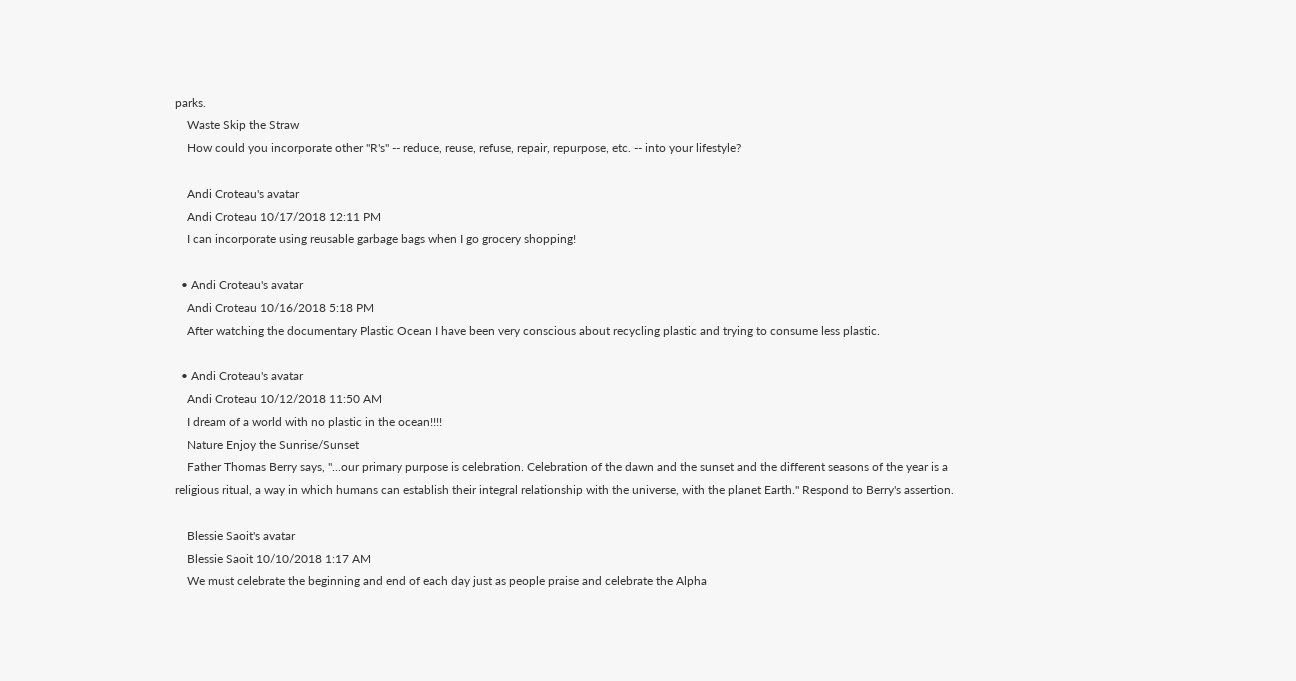parks.
    Waste Skip the Straw
    How could you incorporate other "R's" -- reduce, reuse, refuse, repair, repurpose, etc. -- into your lifestyle?

    Andi Croteau's avatar
    Andi Croteau 10/17/2018 12:11 PM
    I can incorporate using reusable garbage bags when I go grocery shopping!

  • Andi Croteau's avatar
    Andi Croteau 10/16/2018 5:18 PM
    After watching the documentary Plastic Ocean I have been very conscious about recycling plastic and trying to consume less plastic.

  • Andi Croteau's avatar
    Andi Croteau 10/12/2018 11:50 AM
    I dream of a world with no plastic in the ocean!!!!
    Nature Enjoy the Sunrise/Sunset
    Father Thomas Berry says, "...our primary purpose is celebration. Celebration of the dawn and the sunset and the different seasons of the year is a religious ritual, a way in which humans can establish their integral relationship with the universe, with the planet Earth." Respond to Berry's assertion.

    Blessie Saoit's avatar
    Blessie Saoit 10/10/2018 1:17 AM
    We must celebrate the beginning and end of each day just as people praise and celebrate the Alpha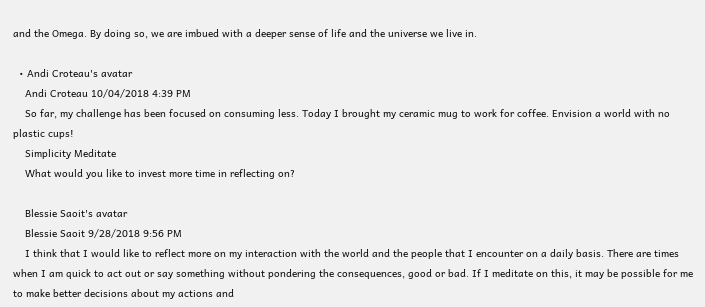and the Omega. By doing so, we are imbued with a deeper sense of life and the universe we live in.

  • Andi Croteau's avatar
    Andi Croteau 10/04/2018 4:39 PM
    So far, my challenge has been focused on consuming less. Today I brought my ceramic mug to work for coffee. Envision a world with no plastic cups!
    Simplicity Meditate
    What would you like to invest more time in reflecting on?

    Blessie Saoit's avatar
    Blessie Saoit 9/28/2018 9:56 PM
    I think that I would like to reflect more on my interaction with the world and the people that I encounter on a daily basis. There are times when I am quick to act out or say something without pondering the consequences, good or bad. If I meditate on this, it may be possible for me to make better decisions about my actions and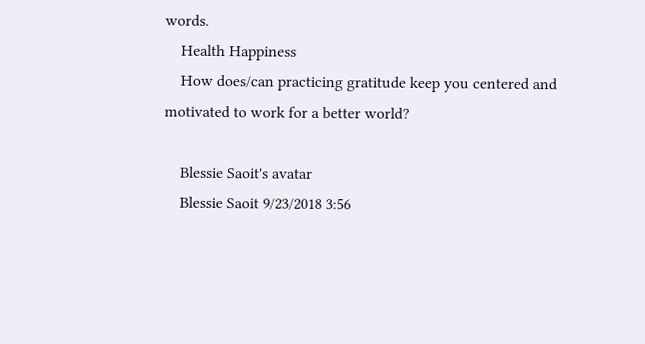words.
    Health Happiness
    How does/can practicing gratitude keep you centered and motivated to work for a better world?

    Blessie Saoit's avatar
    Blessie Saoit 9/23/2018 3:56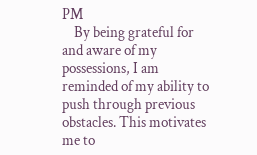PM
    By being grateful for and aware of my possessions, I am reminded of my ability to push through previous obstacles. This motivates me to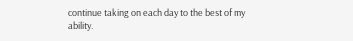continue taking on each day to the best of my ability.